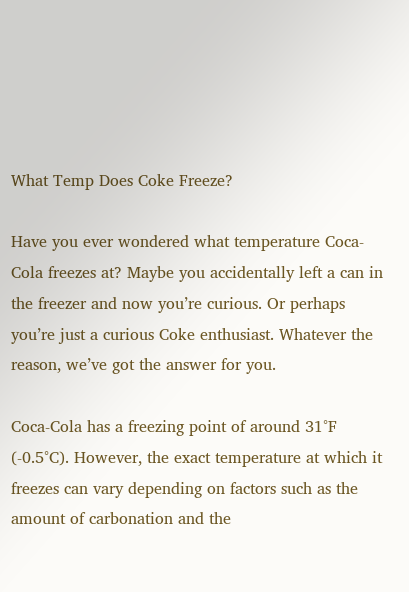What Temp Does Coke Freeze?

Have you ever wondered what temperature Coca-Cola freezes at? Maybe you accidentally left a can in the freezer and now you’re curious. Or perhaps you’re just a curious Coke enthusiast. Whatever the reason, we’ve got the answer for you.

Coca-Cola has a freezing point of around 31°F (-0.5°C). However, the exact temperature at which it freezes can vary depending on factors such as the amount of carbonation and the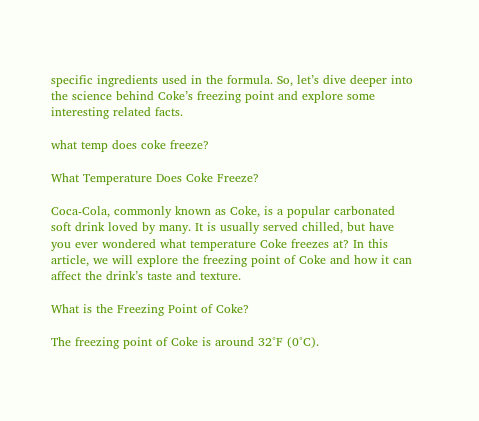specific ingredients used in the formula. So, let’s dive deeper into the science behind Coke’s freezing point and explore some interesting related facts.

what temp does coke freeze?

What Temperature Does Coke Freeze?

Coca-Cola, commonly known as Coke, is a popular carbonated soft drink loved by many. It is usually served chilled, but have you ever wondered what temperature Coke freezes at? In this article, we will explore the freezing point of Coke and how it can affect the drink’s taste and texture.

What is the Freezing Point of Coke?

The freezing point of Coke is around 32°F (0°C).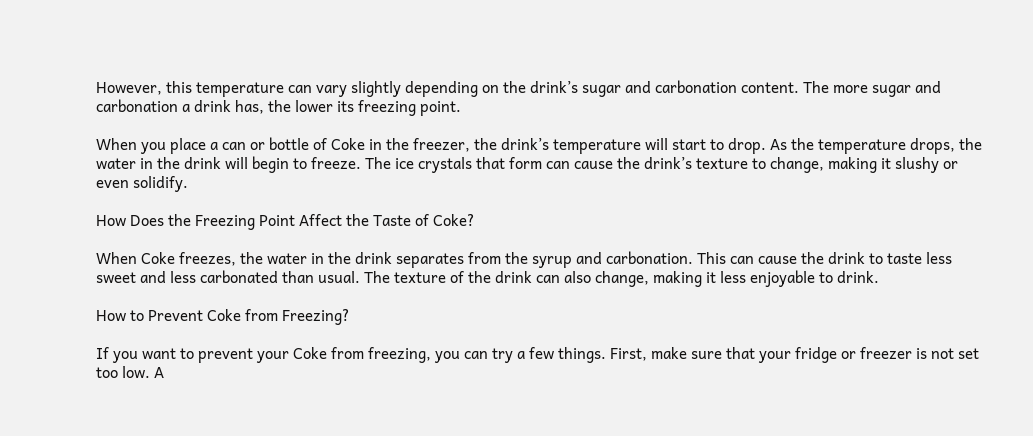However, this temperature can vary slightly depending on the drink’s sugar and carbonation content. The more sugar and carbonation a drink has, the lower its freezing point.

When you place a can or bottle of Coke in the freezer, the drink’s temperature will start to drop. As the temperature drops, the water in the drink will begin to freeze. The ice crystals that form can cause the drink’s texture to change, making it slushy or even solidify.

How Does the Freezing Point Affect the Taste of Coke?

When Coke freezes, the water in the drink separates from the syrup and carbonation. This can cause the drink to taste less sweet and less carbonated than usual. The texture of the drink can also change, making it less enjoyable to drink.

How to Prevent Coke from Freezing?

If you want to prevent your Coke from freezing, you can try a few things. First, make sure that your fridge or freezer is not set too low. A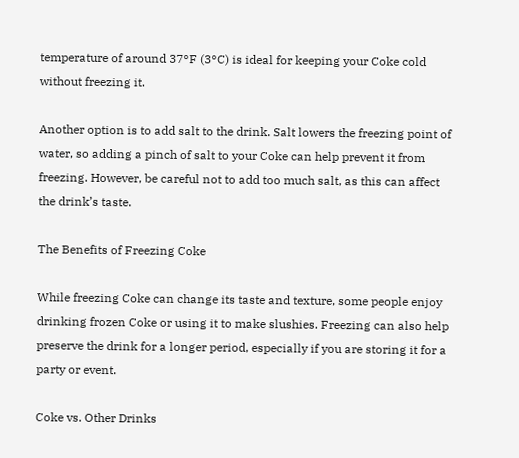temperature of around 37°F (3°C) is ideal for keeping your Coke cold without freezing it.

Another option is to add salt to the drink. Salt lowers the freezing point of water, so adding a pinch of salt to your Coke can help prevent it from freezing. However, be careful not to add too much salt, as this can affect the drink’s taste.

The Benefits of Freezing Coke

While freezing Coke can change its taste and texture, some people enjoy drinking frozen Coke or using it to make slushies. Freezing can also help preserve the drink for a longer period, especially if you are storing it for a party or event.

Coke vs. Other Drinks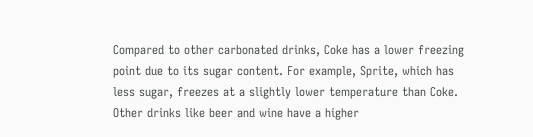Compared to other carbonated drinks, Coke has a lower freezing point due to its sugar content. For example, Sprite, which has less sugar, freezes at a slightly lower temperature than Coke. Other drinks like beer and wine have a higher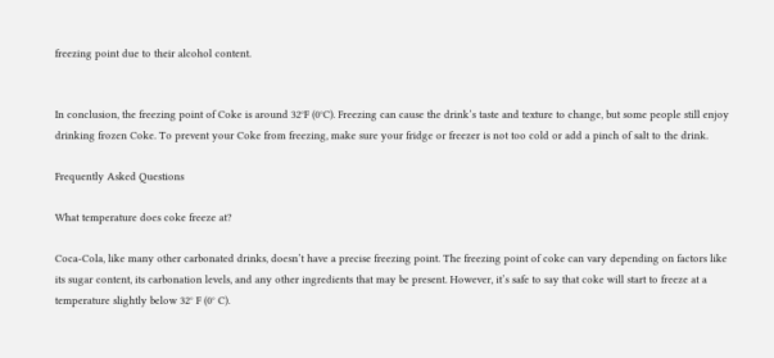freezing point due to their alcohol content.


In conclusion, the freezing point of Coke is around 32°F (0°C). Freezing can cause the drink’s taste and texture to change, but some people still enjoy drinking frozen Coke. To prevent your Coke from freezing, make sure your fridge or freezer is not too cold or add a pinch of salt to the drink.

Frequently Asked Questions

What temperature does coke freeze at?

Coca-Cola, like many other carbonated drinks, doesn’t have a precise freezing point. The freezing point of coke can vary depending on factors like its sugar content, its carbonation levels, and any other ingredients that may be present. However, it’s safe to say that coke will start to freeze at a temperature slightly below 32° F (0° C).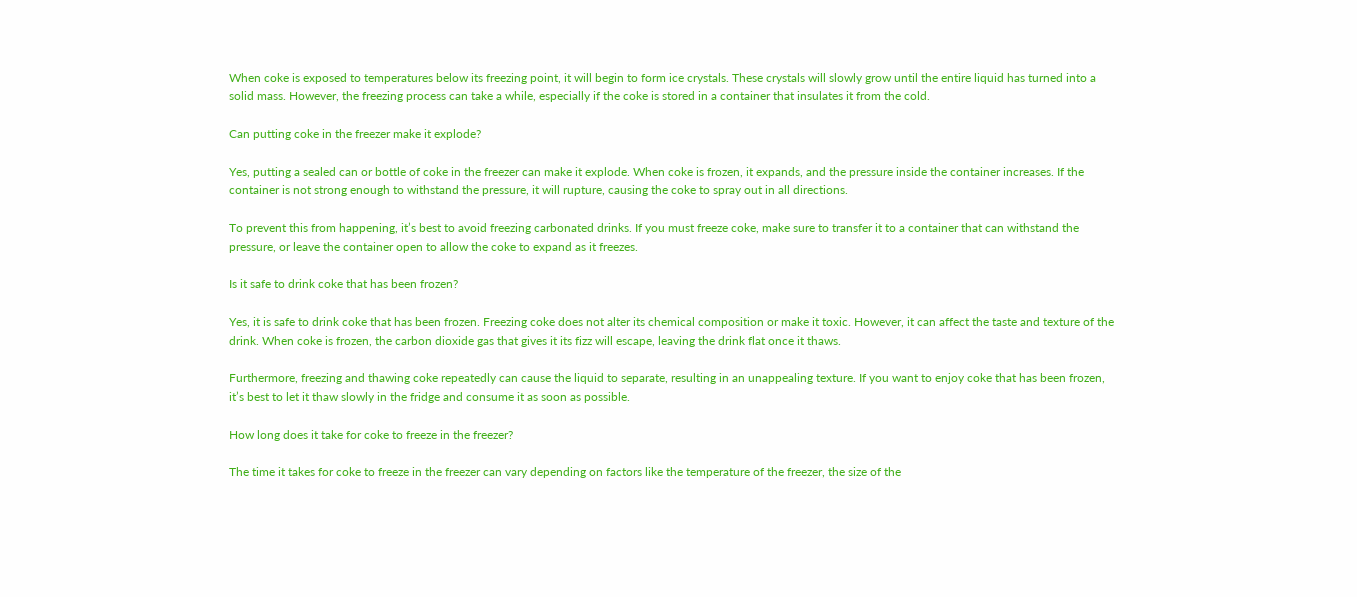When coke is exposed to temperatures below its freezing point, it will begin to form ice crystals. These crystals will slowly grow until the entire liquid has turned into a solid mass. However, the freezing process can take a while, especially if the coke is stored in a container that insulates it from the cold.

Can putting coke in the freezer make it explode?

Yes, putting a sealed can or bottle of coke in the freezer can make it explode. When coke is frozen, it expands, and the pressure inside the container increases. If the container is not strong enough to withstand the pressure, it will rupture, causing the coke to spray out in all directions.

To prevent this from happening, it’s best to avoid freezing carbonated drinks. If you must freeze coke, make sure to transfer it to a container that can withstand the pressure, or leave the container open to allow the coke to expand as it freezes.

Is it safe to drink coke that has been frozen?

Yes, it is safe to drink coke that has been frozen. Freezing coke does not alter its chemical composition or make it toxic. However, it can affect the taste and texture of the drink. When coke is frozen, the carbon dioxide gas that gives it its fizz will escape, leaving the drink flat once it thaws.

Furthermore, freezing and thawing coke repeatedly can cause the liquid to separate, resulting in an unappealing texture. If you want to enjoy coke that has been frozen, it’s best to let it thaw slowly in the fridge and consume it as soon as possible.

How long does it take for coke to freeze in the freezer?

The time it takes for coke to freeze in the freezer can vary depending on factors like the temperature of the freezer, the size of the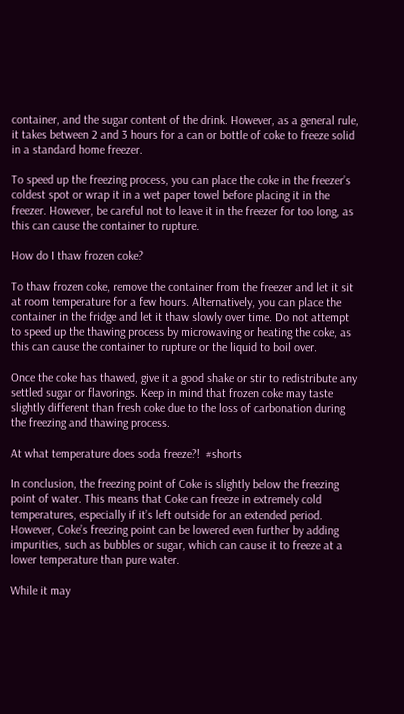container, and the sugar content of the drink. However, as a general rule, it takes between 2 and 3 hours for a can or bottle of coke to freeze solid in a standard home freezer.

To speed up the freezing process, you can place the coke in the freezer’s coldest spot or wrap it in a wet paper towel before placing it in the freezer. However, be careful not to leave it in the freezer for too long, as this can cause the container to rupture.

How do I thaw frozen coke?

To thaw frozen coke, remove the container from the freezer and let it sit at room temperature for a few hours. Alternatively, you can place the container in the fridge and let it thaw slowly over time. Do not attempt to speed up the thawing process by microwaving or heating the coke, as this can cause the container to rupture or the liquid to boil over.

Once the coke has thawed, give it a good shake or stir to redistribute any settled sugar or flavorings. Keep in mind that frozen coke may taste slightly different than fresh coke due to the loss of carbonation during the freezing and thawing process.

At what temperature does soda freeze?!  #shorts

In conclusion, the freezing point of Coke is slightly below the freezing point of water. This means that Coke can freeze in extremely cold temperatures, especially if it’s left outside for an extended period. However, Coke’s freezing point can be lowered even further by adding impurities, such as bubbles or sugar, which can cause it to freeze at a lower temperature than pure water.

While it may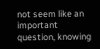not seem like an important question, knowing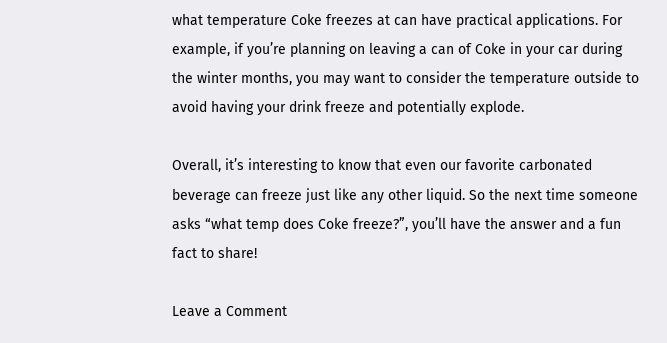what temperature Coke freezes at can have practical applications. For example, if you’re planning on leaving a can of Coke in your car during the winter months, you may want to consider the temperature outside to avoid having your drink freeze and potentially explode.

Overall, it’s interesting to know that even our favorite carbonated beverage can freeze just like any other liquid. So the next time someone asks “what temp does Coke freeze?”, you’ll have the answer and a fun fact to share!

Leave a Comment